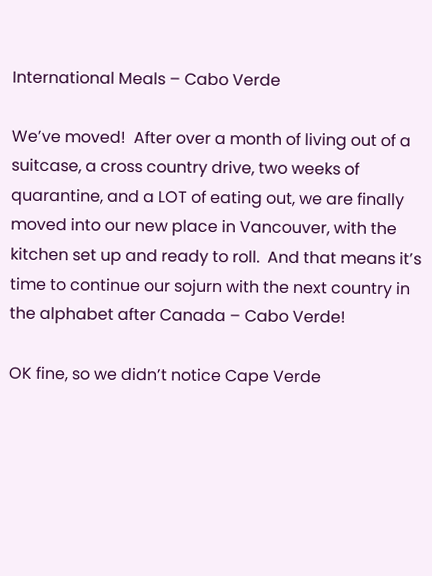International Meals – Cabo Verde

We’ve moved!  After over a month of living out of a suitcase, a cross country drive, two weeks of quarantine, and a LOT of eating out, we are finally moved into our new place in Vancouver, with the kitchen set up and ready to roll.  And that means it’s time to continue our sojurn with the next country in the alphabet after Canada – Cabo Verde!

OK fine, so we didn’t notice Cape Verde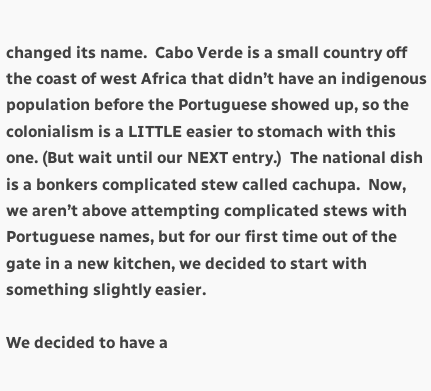changed its name.  Cabo Verde is a small country off the coast of west Africa that didn’t have an indigenous population before the Portuguese showed up, so the colonialism is a LITTLE easier to stomach with this one. (But wait until our NEXT entry.)  The national dish is a bonkers complicated stew called cachupa.  Now, we aren’t above attempting complicated stews with Portuguese names, but for our first time out of the gate in a new kitchen, we decided to start with something slightly easier.

We decided to have a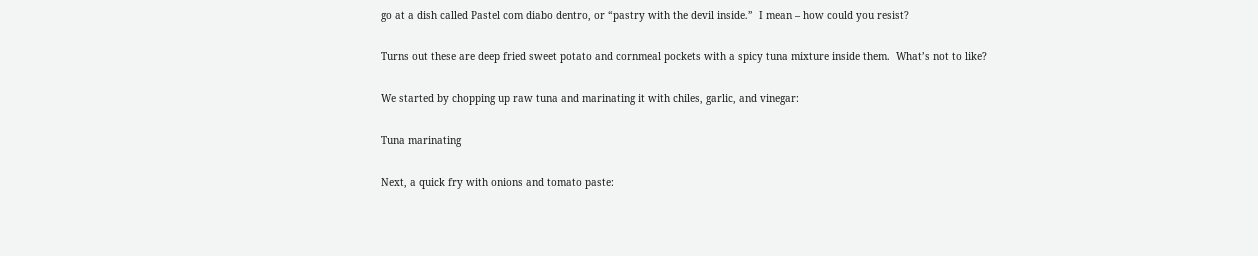go at a dish called Pastel com diabo dentro, or “pastry with the devil inside.”  I mean – how could you resist?

Turns out these are deep fried sweet potato and cornmeal pockets with a spicy tuna mixture inside them.  What’s not to like?

We started by chopping up raw tuna and marinating it with chiles, garlic, and vinegar:

Tuna marinating

Next, a quick fry with onions and tomato paste: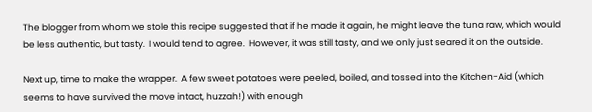The blogger from whom we stole this recipe suggested that if he made it again, he might leave the tuna raw, which would be less authentic, but tasty.  I would tend to agree.  However, it was still tasty, and we only just seared it on the outside.

Next up, time to make the wrapper.  A few sweet potatoes were peeled, boiled, and tossed into the Kitchen-Aid (which seems to have survived the move intact, huzzah!) with enough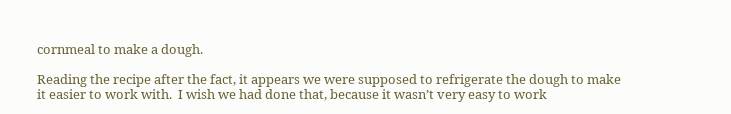cornmeal to make a dough.

Reading the recipe after the fact, it appears we were supposed to refrigerate the dough to make it easier to work with.  I wish we had done that, because it wasn’t very easy to work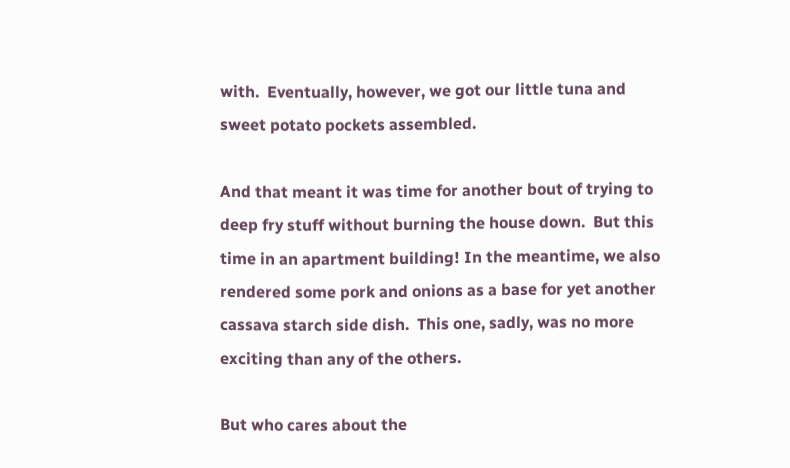with.  Eventually, however, we got our little tuna and sweet potato pockets assembled.

And that meant it was time for another bout of trying to deep fry stuff without burning the house down.  But this time in an apartment building! In the meantime, we also rendered some pork and onions as a base for yet another cassava starch side dish.  This one, sadly, was no more exciting than any of the others.

But who cares about the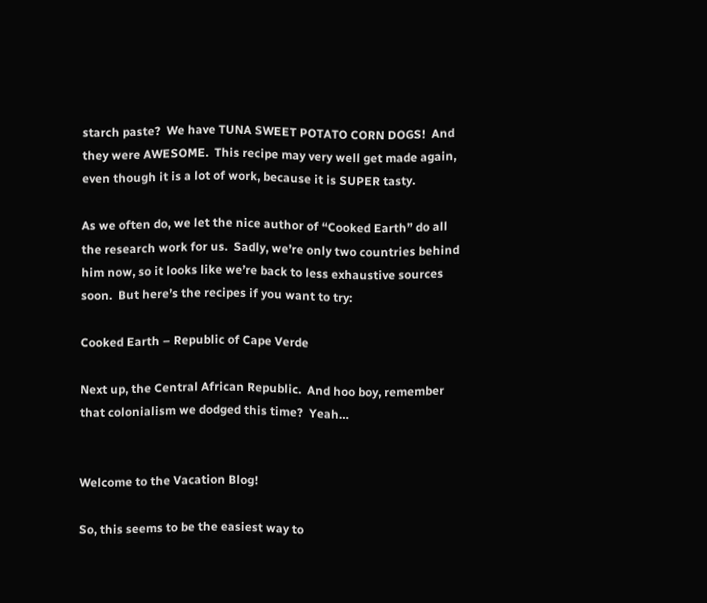starch paste?  We have TUNA SWEET POTATO CORN DOGS!  And they were AWESOME.  This recipe may very well get made again, even though it is a lot of work, because it is SUPER tasty.

As we often do, we let the nice author of “Cooked Earth” do all the research work for us.  Sadly, we’re only two countries behind him now, so it looks like we’re back to less exhaustive sources soon.  But here’s the recipes if you want to try:

Cooked Earth – Republic of Cape Verde

Next up, the Central African Republic.  And hoo boy, remember that colonialism we dodged this time?  Yeah…


Welcome to the Vacation Blog!

So, this seems to be the easiest way to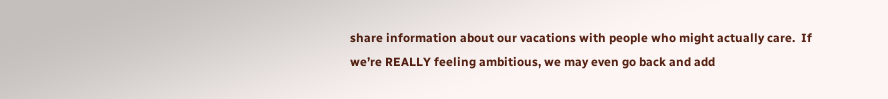share information about our vacations with people who might actually care.  If we’re REALLY feeling ambitious, we may even go back and add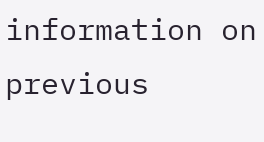information on previous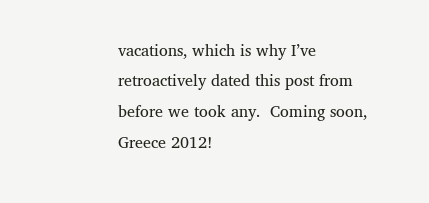vacations, which is why I’ve retroactively dated this post from before we took any.  Coming soon, Greece 2012!